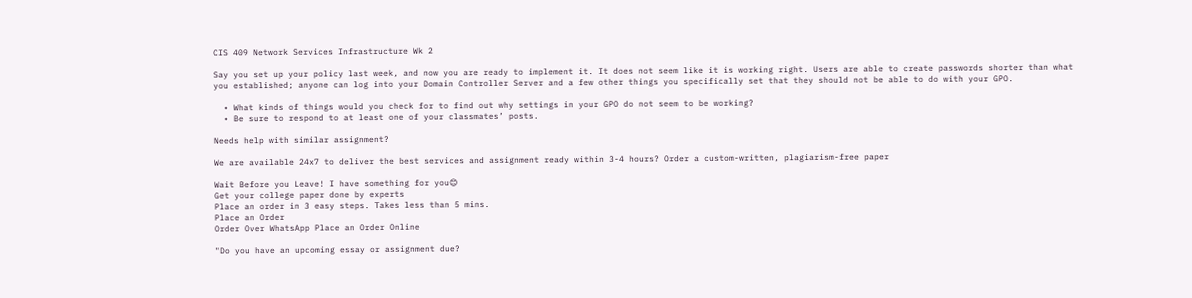CIS 409 Network Services Infrastructure Wk 2

Say you set up your policy last week, and now you are ready to implement it. It does not seem like it is working right. Users are able to create passwords shorter than what you established; anyone can log into your Domain Controller Server and a few other things you specifically set that they should not be able to do with your GPO.

  • What kinds of things would you check for to find out why settings in your GPO do not seem to be working?
  • Be sure to respond to at least one of your classmates’ posts.

Needs help with similar assignment?

We are available 24x7 to deliver the best services and assignment ready within 3-4 hours? Order a custom-written, plagiarism-free paper

Wait Before you Leave! I have something for you😊
Get your college paper done by experts
Place an order in 3 easy steps. Takes less than 5 mins.
Place an Order
Order Over WhatsApp Place an Order Online

"Do you have an upcoming essay or assignment due?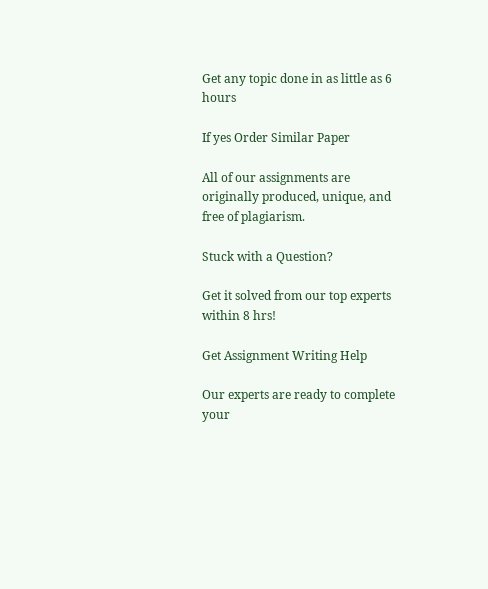Get any topic done in as little as 6 hours

If yes Order Similar Paper

All of our assignments are originally produced, unique, and free of plagiarism.

Stuck with a Question?

Get it solved from our top experts within 8 hrs!

Get Assignment Writing Help

Our experts are ready to complete your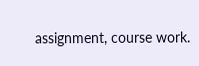assignment, course work.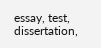essay, test, dissertation,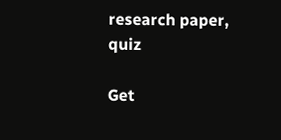research paper, quiz

Get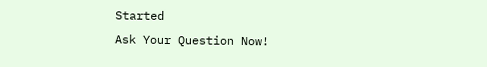Started
Ask Your Question Now!